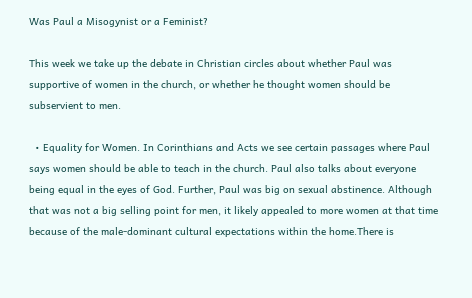Was Paul a Misogynist or a Feminist?

This week we take up the debate in Christian circles about whether Paul was supportive of women in the church, or whether he thought women should be subservient to men.

  • Equality for Women. In Corinthians and Acts we see certain passages where Paul says women should be able to teach in the church. Paul also talks about everyone being equal in the eyes of God. Further, Paul was big on sexual abstinence. Although that was not a big selling point for men, it likely appealed to more women at that time because of the male-dominant cultural expectations within the home.There is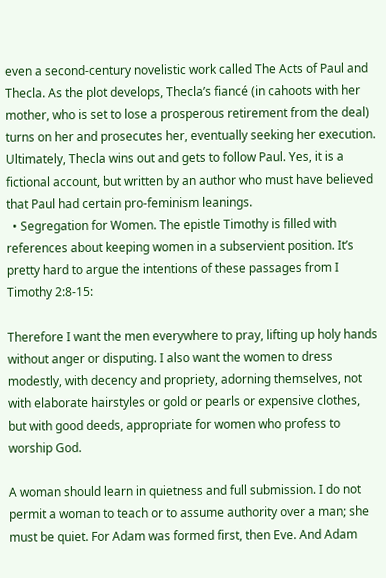even a second-century novelistic work called The Acts of Paul and Thecla. As the plot develops, Thecla’s fiancé (in cahoots with her mother, who is set to lose a prosperous retirement from the deal) turns on her and prosecutes her, eventually seeking her execution. Ultimately, Thecla wins out and gets to follow Paul. Yes, it is a fictional account, but written by an author who must have believed that Paul had certain pro-feminism leanings.
  • Segregation for Women. The epistle Timothy is filled with references about keeping women in a subservient position. It’s pretty hard to argue the intentions of these passages from I Timothy 2:8-15:

Therefore I want the men everywhere to pray, lifting up holy hands without anger or disputing. I also want the women to dress modestly, with decency and propriety, adorning themselves, not with elaborate hairstyles or gold or pearls or expensive clothes, but with good deeds, appropriate for women who profess to worship God.

A woman should learn in quietness and full submission. I do not permit a woman to teach or to assume authority over a man; she must be quiet. For Adam was formed first, then Eve. And Adam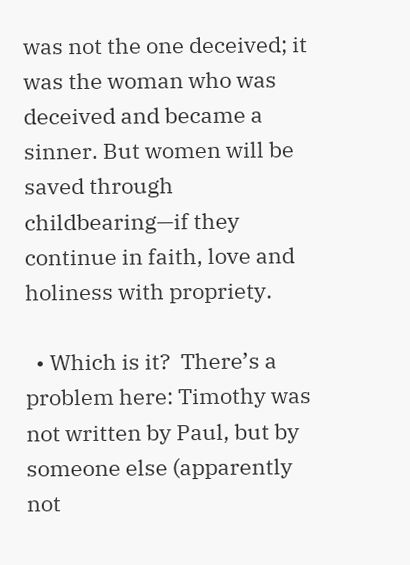was not the one deceived; it was the woman who was deceived and became a sinner. But women will be saved through childbearing—if they continue in faith, love and holiness with propriety.

  • Which is it?  There’s a problem here: Timothy was not written by Paul, but by someone else (apparently not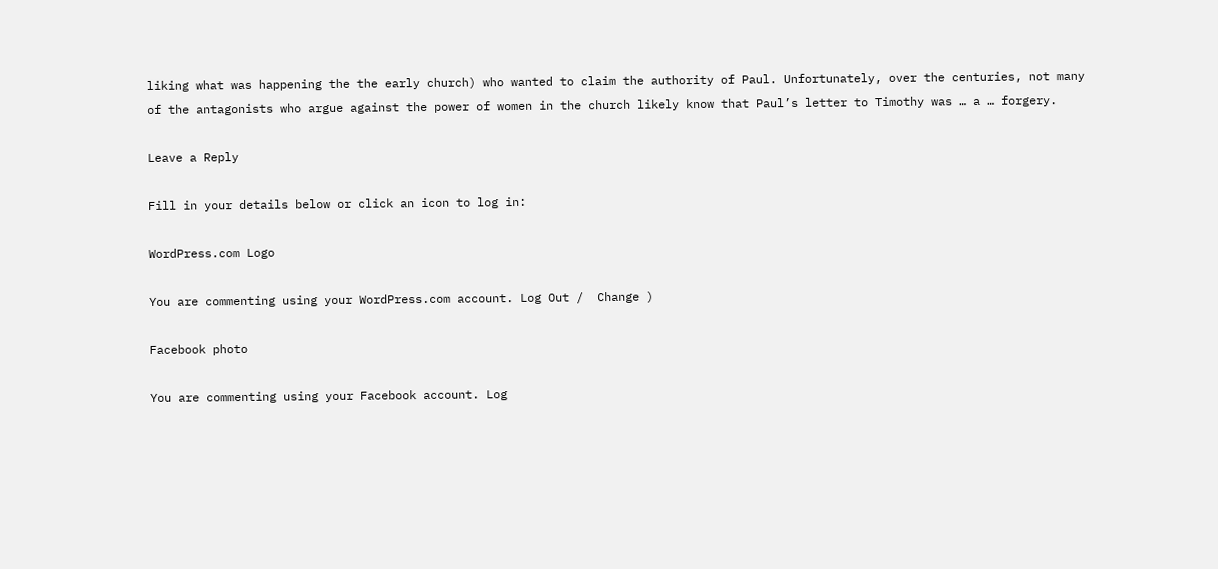liking what was happening the the early church) who wanted to claim the authority of Paul. Unfortunately, over the centuries, not many of the antagonists who argue against the power of women in the church likely know that Paul’s letter to Timothy was … a … forgery.

Leave a Reply

Fill in your details below or click an icon to log in:

WordPress.com Logo

You are commenting using your WordPress.com account. Log Out /  Change )

Facebook photo

You are commenting using your Facebook account. Log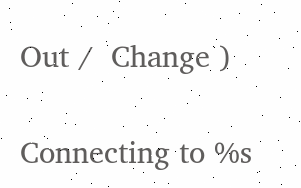Out /  Change )

Connecting to %s